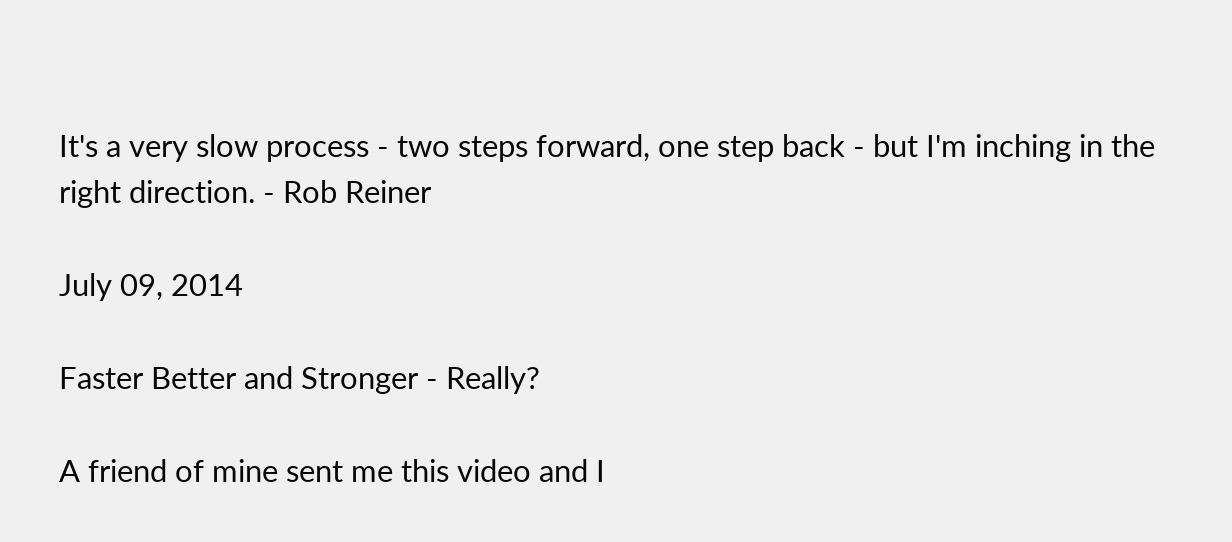It's a very slow process - two steps forward, one step back - but I'm inching in the right direction. - Rob Reiner

July 09, 2014

Faster Better and Stronger - Really?

A friend of mine sent me this video and I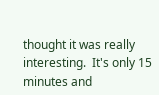thought it was really interesting.  It's only 15 minutes and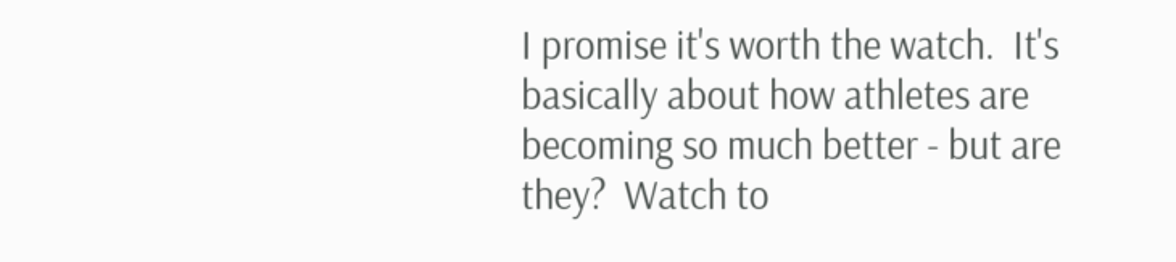I promise it's worth the watch.  It's basically about how athletes are becoming so much better - but are they?  Watch to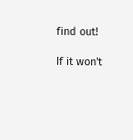find out!

If it won't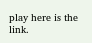play here is the link.